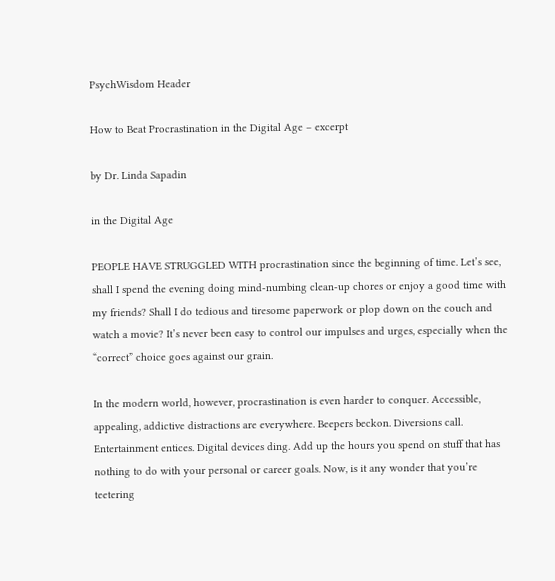PsychWisdom Header

How to Beat Procrastination in the Digital Age – excerpt

by Dr. Linda Sapadin

in the Digital Age

PEOPLE HAVE STRUGGLED WITH procrastination since the beginning of time. Let’s see, shall I spend the evening doing mind-numbing clean-up chores or enjoy a good time with my friends? Shall I do tedious and tiresome paperwork or plop down on the couch and watch a movie? It’s never been easy to control our impulses and urges, especially when the “correct” choice goes against our grain.

In the modern world, however, procrastination is even harder to conquer. Accessible, appealing, addictive distractions are everywhere. Beepers beckon. Diversions call. Entertainment entices. Digital devices ding. Add up the hours you spend on stuff that has nothing to do with your personal or career goals. Now, is it any wonder that you’re teetering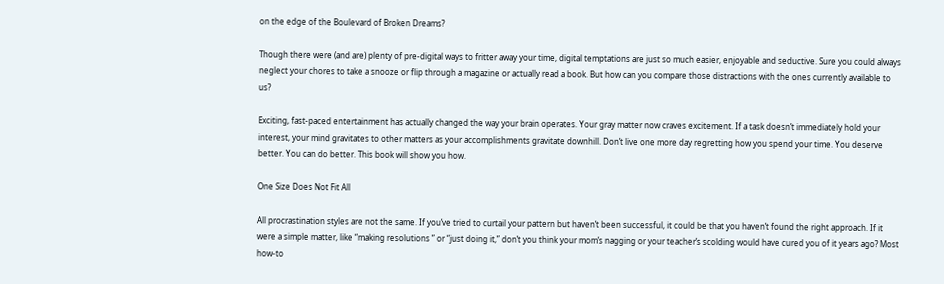on the edge of the Boulevard of Broken Dreams?

Though there were (and are) plenty of pre-digital ways to fritter away your time, digital temptations are just so much easier, enjoyable and seductive. Sure you could always neglect your chores to take a snooze or flip through a magazine or actually read a book. But how can you compare those distractions with the ones currently available to us?

Exciting, fast-paced entertainment has actually changed the way your brain operates. Your gray matter now craves excitement. If a task doesn’t immediately hold your interest, your mind gravitates to other matters as your accomplishments gravitate downhill. Don’t live one more day regretting how you spend your time. You deserve better. You can do better. This book will show you how.

One Size Does Not Fit All

All procrastination styles are not the same. If you’ve tried to curtail your pattern but haven’t been successful, it could be that you haven’t found the right approach. If it were a simple matter, like “making resolutions ” or “just doing it,” don’t you think your mom’s nagging or your teacher’s scolding would have cured you of it years ago? Most how-to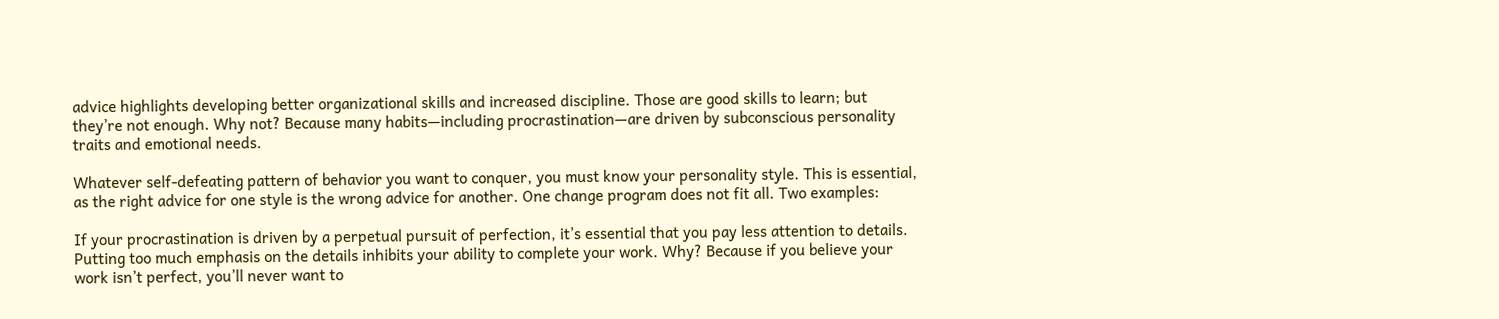advice highlights developing better organizational skills and increased discipline. Those are good skills to learn; but they’re not enough. Why not? Because many habits—including procrastination—are driven by subconscious personality traits and emotional needs.

Whatever self-defeating pattern of behavior you want to conquer, you must know your personality style. This is essential, as the right advice for one style is the wrong advice for another. One change program does not fit all. Two examples:

If your procrastination is driven by a perpetual pursuit of perfection, it’s essential that you pay less attention to details. Putting too much emphasis on the details inhibits your ability to complete your work. Why? Because if you believe your work isn’t perfect, you’ll never want to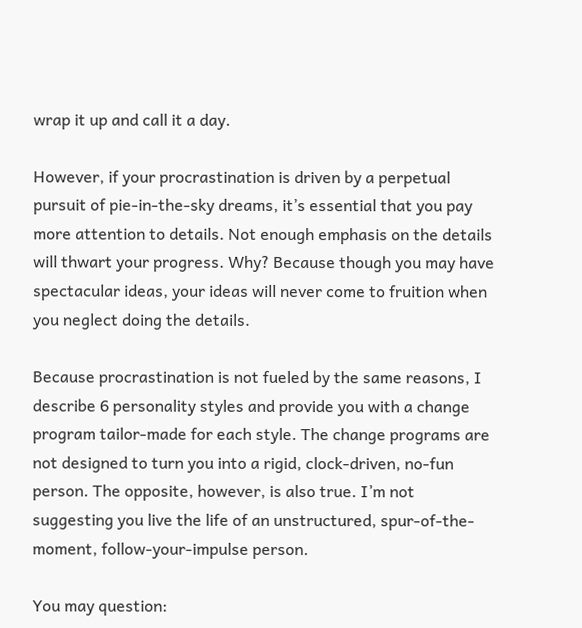wrap it up and call it a day.

However, if your procrastination is driven by a perpetual pursuit of pie-in-the-sky dreams, it’s essential that you pay more attention to details. Not enough emphasis on the details will thwart your progress. Why? Because though you may have spectacular ideas, your ideas will never come to fruition when you neglect doing the details.

Because procrastination is not fueled by the same reasons, I describe 6 personality styles and provide you with a change program tailor-made for each style. The change programs are not designed to turn you into a rigid, clock-driven, no-fun person. The opposite, however, is also true. I’m not suggesting you live the life of an unstructured, spur-of-the-moment, follow-your-impulse person.

You may question: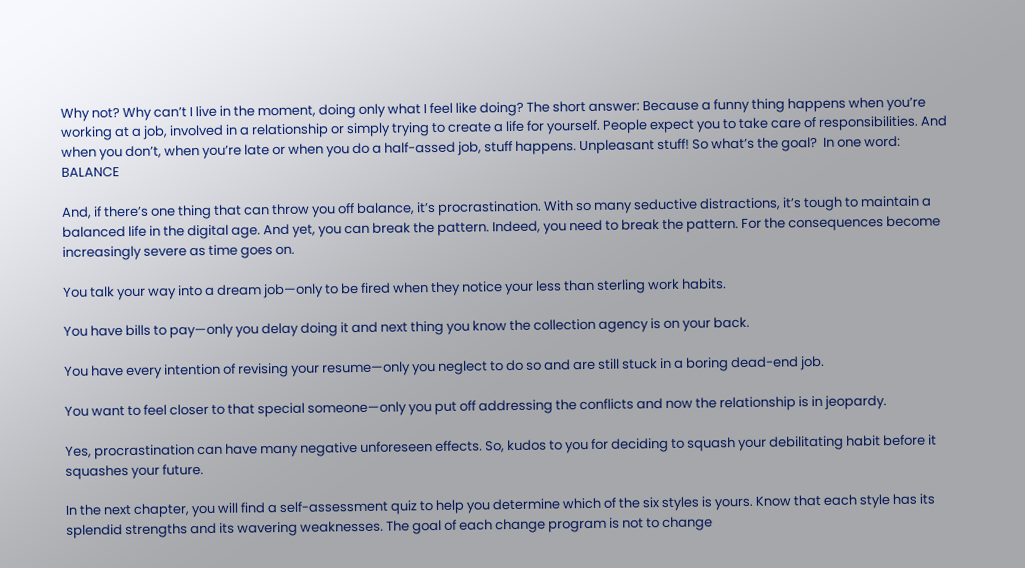Why not? Why can’t I live in the moment, doing only what I feel like doing? The short answer: Because a funny thing happens when you’re working at a job, involved in a relationship or simply trying to create a life for yourself. People expect you to take care of responsibilities. And when you don’t, when you’re late or when you do a half-assed job, stuff happens. Unpleasant stuff! So what’s the goal?  In one word: BALANCE

And, if there’s one thing that can throw you off balance, it’s procrastination. With so many seductive distractions, it’s tough to maintain a balanced life in the digital age. And yet, you can break the pattern. Indeed, you need to break the pattern. For the consequences become increasingly severe as time goes on.

You talk your way into a dream job—only to be fired when they notice your less than sterling work habits.

You have bills to pay—only you delay doing it and next thing you know the collection agency is on your back.

You have every intention of revising your resume—only you neglect to do so and are still stuck in a boring dead-end job.

You want to feel closer to that special someone—only you put off addressing the conflicts and now the relationship is in jeopardy.

Yes, procrastination can have many negative unforeseen effects. So, kudos to you for deciding to squash your debilitating habit before it squashes your future.

In the next chapter, you will find a self-assessment quiz to help you determine which of the six styles is yours. Know that each style has its splendid strengths and its wavering weaknesses. The goal of each change program is not to change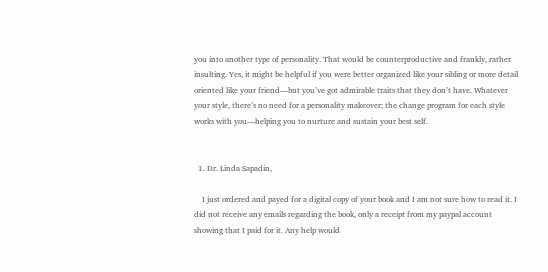you into another type of personality. That would be counterproductive and frankly, rather insulting. Yes, it might be helpful if you were better organized like your sibling or more detail oriented like your friend—but you’ve got admirable traits that they don’t have. Whatever your style, there’s no need for a personality makeover; the change program for each style works with you—helping you to nurture and sustain your best self.


  1. Dr. Linda Sapadin,

    I just ordered and payed for a digital copy of your book and I am not sure how to read it. I did not receive any emails regarding the book, only a receipt from my paypal account showing that I paid for it. Any help would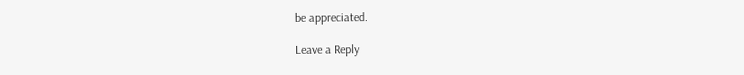be appreciated.

Leave a Reply